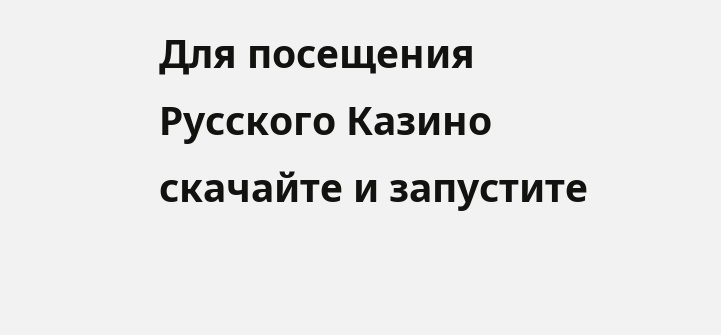Для посещения Русского Казино
скачайте и запустите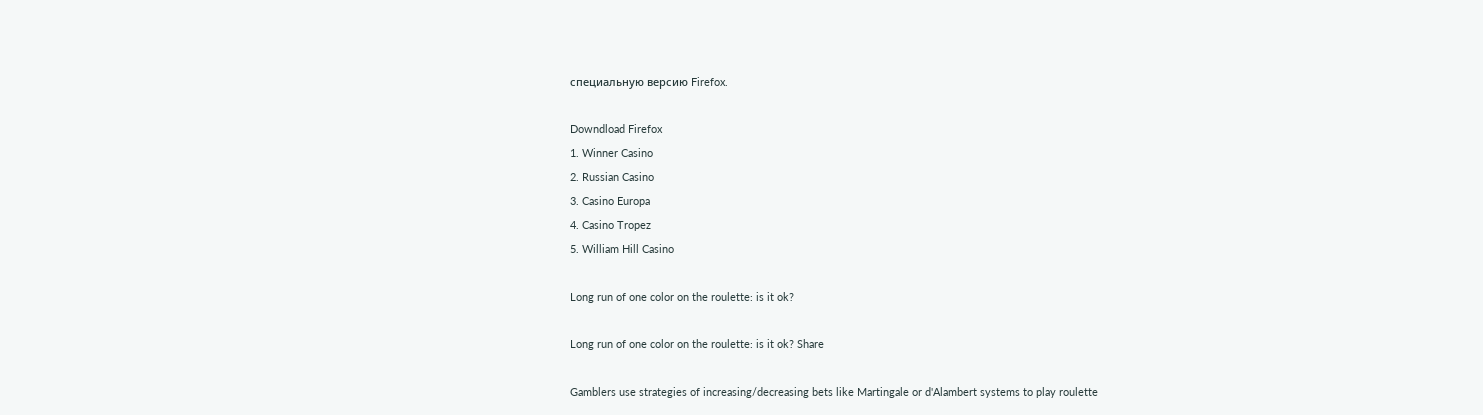специальную версию Firefox.

Downdload Firefox
1. Winner Casino
2. Russian Casino
3. Casino Europa
4. Casino Tropez
5. William Hill Casino

Long run of one color on the roulette: is it ok?

Long run of one color on the roulette: is it ok? Share

Gamblers use strategies of increasing/decreasing bets like Martingale or d'Alambert systems to play roulette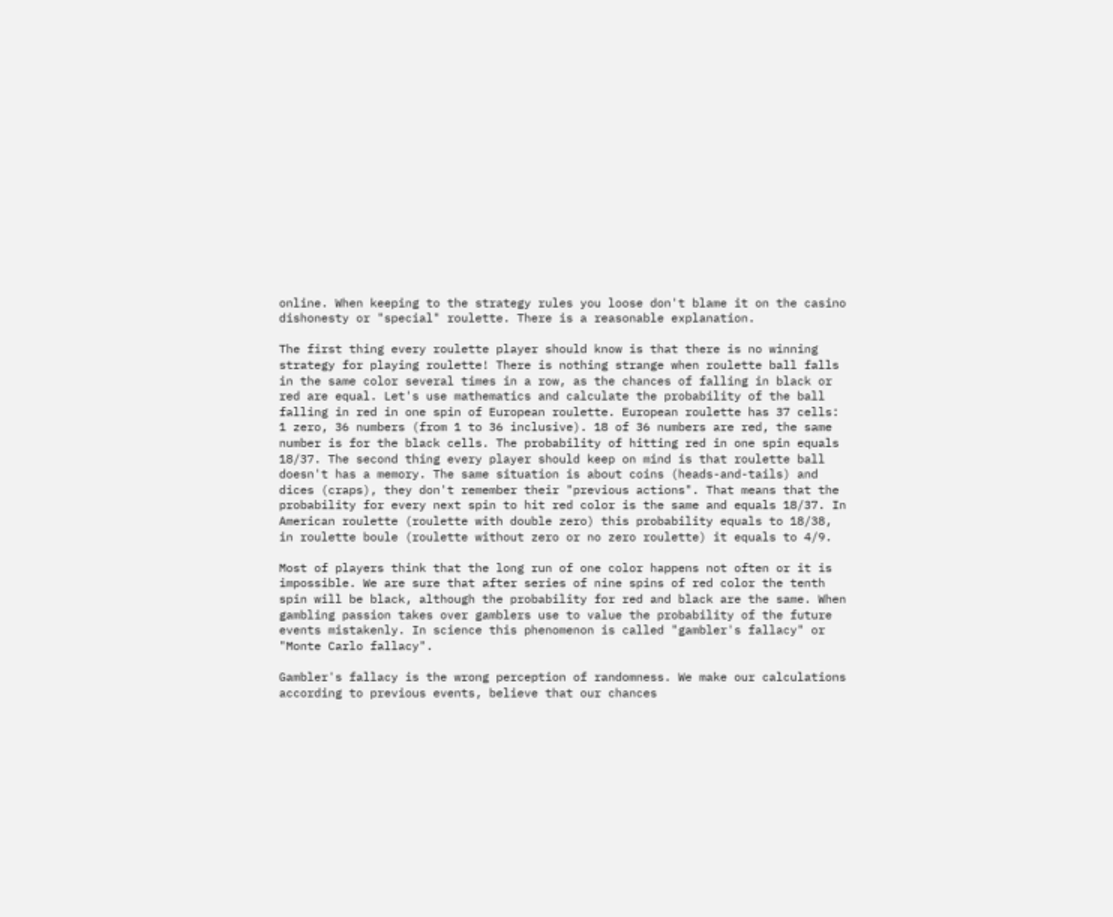online. When keeping to the strategy rules you loose don't blame it on the casino dishonesty or "special" roulette. There is a reasonable explanation.

The first thing every roulette player should know is that there is no winning strategy for playing roulette! There is nothing strange when roulette ball falls in the same color several times in a row, as the chances of falling in black or red are equal. Let's use mathematics and calculate the probability of the ball falling in red in one spin of European roulette. European roulette has 37 cells: 1 zero, 36 numbers (from 1 to 36 inclusive). 18 of 36 numbers are red, the same number is for the black cells. The probability of hitting red in one spin equals 18/37. The second thing every player should keep on mind is that roulette ball doesn't has a memory. The same situation is about coins (heads-and-tails) and dices (craps), they don't remember their "previous actions". That means that the probability for every next spin to hit red color is the same and equals 18/37. In American roulette (roulette with double zero) this probability equals to 18/38, in roulette boule (roulette without zero or no zero roulette) it equals to 4/9.

Most of players think that the long run of one color happens not often or it is impossible. We are sure that after series of nine spins of red color the tenth spin will be black, although the probability for red and black are the same. When gambling passion takes over gamblers use to value the probability of the future events mistakenly. In science this phenomenon is called "gambler's fallacy" or "Monte Carlo fallacy".

Gambler's fallacy is the wrong perception of randomness. We make our calculations according to previous events, believe that our chances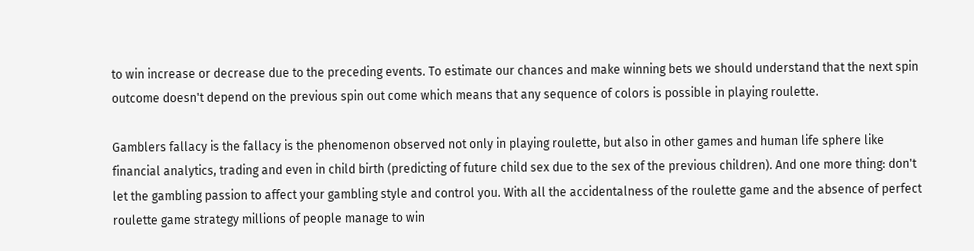to win increase or decrease due to the preceding events. To estimate our chances and make winning bets we should understand that the next spin outcome doesn't depend on the previous spin out come which means that any sequence of colors is possible in playing roulette.

Gamblers fallacy is the fallacy is the phenomenon observed not only in playing roulette, but also in other games and human life sphere like financial analytics, trading and even in child birth (predicting of future child sex due to the sex of the previous children). And one more thing: don't let the gambling passion to affect your gambling style and control you. With all the accidentalness of the roulette game and the absence of perfect roulette game strategy millions of people manage to win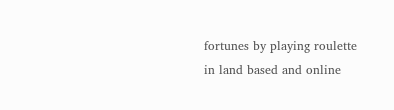fortunes by playing roulette in land based and online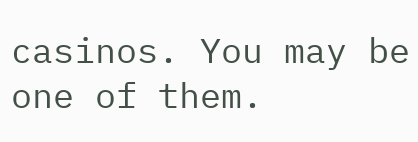casinos. You may be one of them.